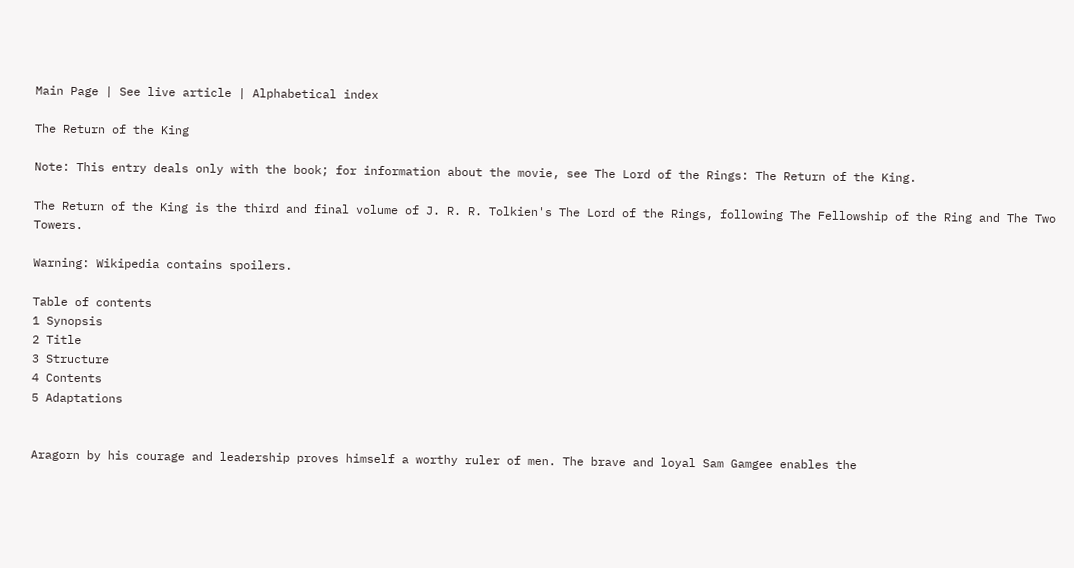Main Page | See live article | Alphabetical index

The Return of the King

Note: This entry deals only with the book; for information about the movie, see The Lord of the Rings: The Return of the King.

The Return of the King is the third and final volume of J. R. R. Tolkien's The Lord of the Rings, following The Fellowship of the Ring and The Two Towers.

Warning: Wikipedia contains spoilers.

Table of contents
1 Synopsis
2 Title
3 Structure
4 Contents
5 Adaptations


Aragorn by his courage and leadership proves himself a worthy ruler of men. The brave and loyal Sam Gamgee enables the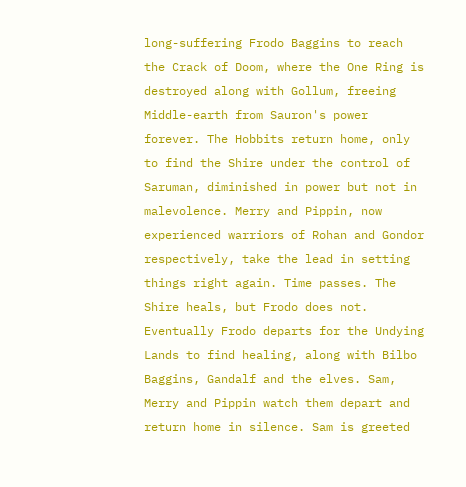long-suffering Frodo Baggins to reach the Crack of Doom, where the One Ring is destroyed along with Gollum, freeing Middle-earth from Sauron's power forever. The Hobbits return home, only to find the Shire under the control of Saruman, diminished in power but not in malevolence. Merry and Pippin, now experienced warriors of Rohan and Gondor respectively, take the lead in setting things right again. Time passes. The Shire heals, but Frodo does not. Eventually Frodo departs for the Undying Lands to find healing, along with Bilbo Baggins, Gandalf and the elves. Sam, Merry and Pippin watch them depart and return home in silence. Sam is greeted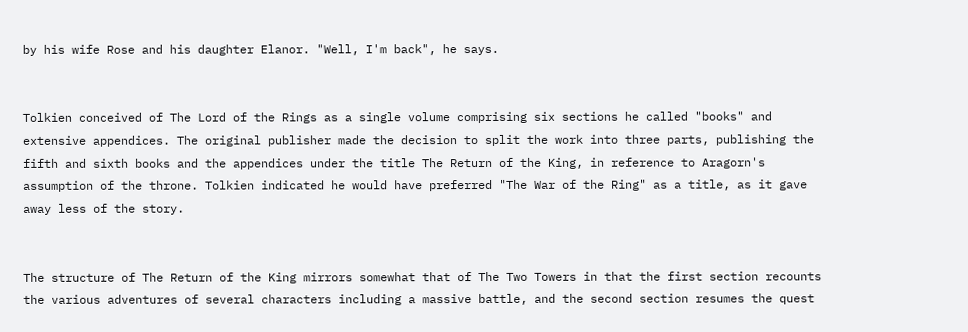by his wife Rose and his daughter Elanor. "Well, I'm back", he says.


Tolkien conceived of The Lord of the Rings as a single volume comprising six sections he called "books" and extensive appendices. The original publisher made the decision to split the work into three parts, publishing the fifth and sixth books and the appendices under the title The Return of the King, in reference to Aragorn's assumption of the throne. Tolkien indicated he would have preferred "The War of the Ring" as a title, as it gave away less of the story.


The structure of The Return of the King mirrors somewhat that of The Two Towers in that the first section recounts the various adventures of several characters including a massive battle, and the second section resumes the quest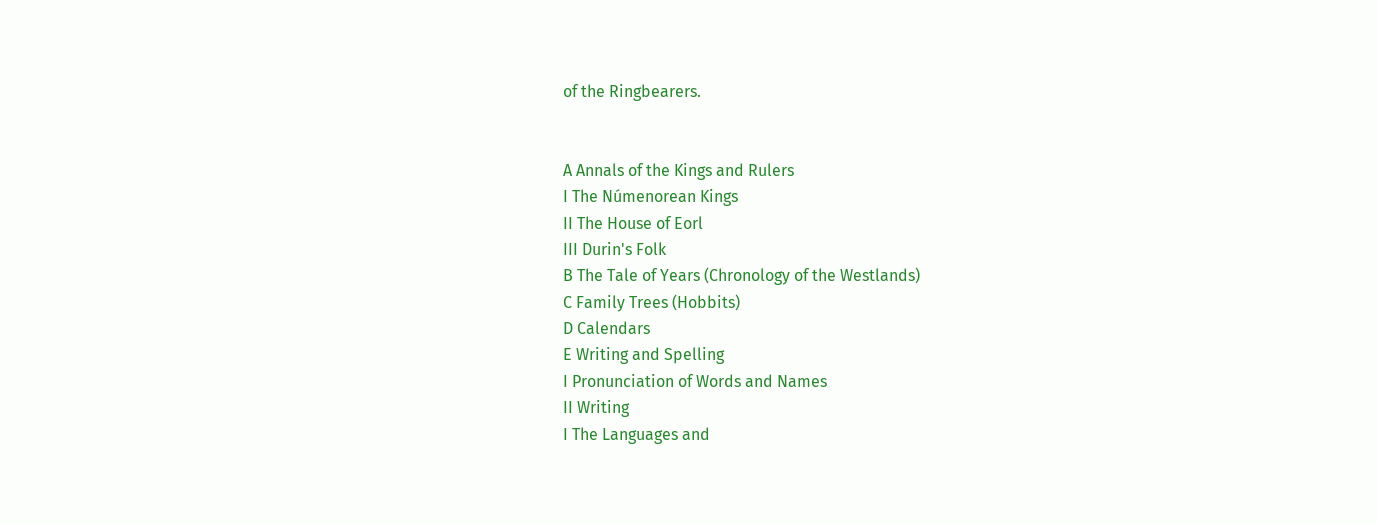of the Ringbearers.


A Annals of the Kings and Rulers
I The Númenorean Kings
II The House of Eorl
III Durin's Folk
B The Tale of Years (Chronology of the Westlands)
C Family Trees (Hobbits)
D Calendars
E Writing and Spelling
I Pronunciation of Words and Names
II Writing
I The Languages and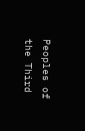Peoples of the Third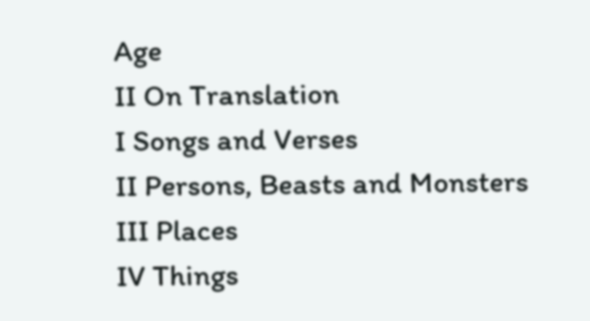Age
II On Translation
I Songs and Verses
II Persons, Beasts and Monsters
III Places
IV Things